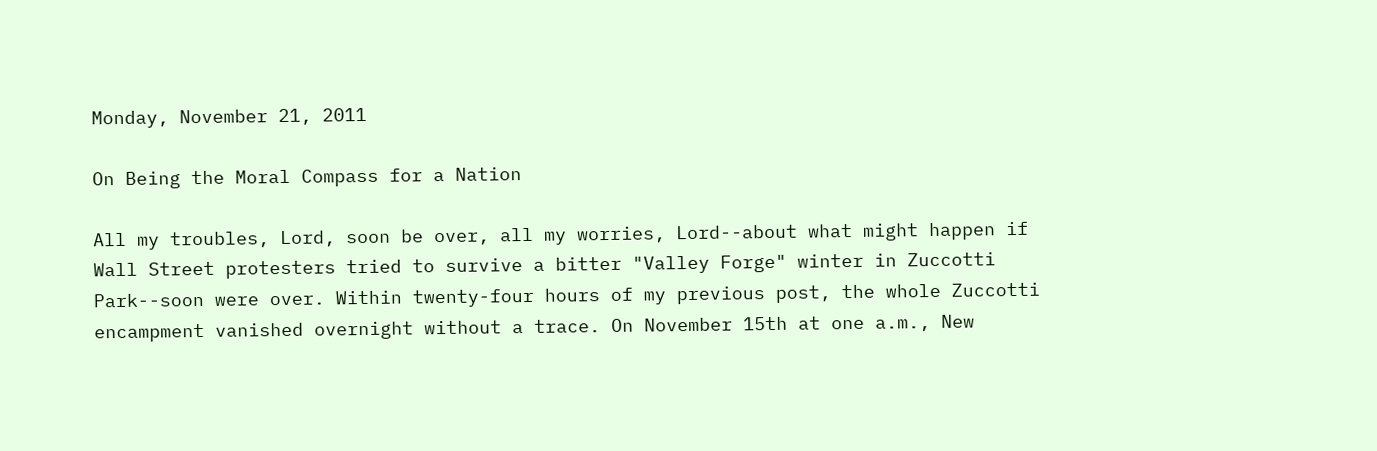Monday, November 21, 2011

On Being the Moral Compass for a Nation

All my troubles, Lord, soon be over, all my worries, Lord--about what might happen if Wall Street protesters tried to survive a bitter "Valley Forge" winter in Zuccotti Park--soon were over. Within twenty-four hours of my previous post, the whole Zuccotti encampment vanished overnight without a trace. On November 15th at one a.m., New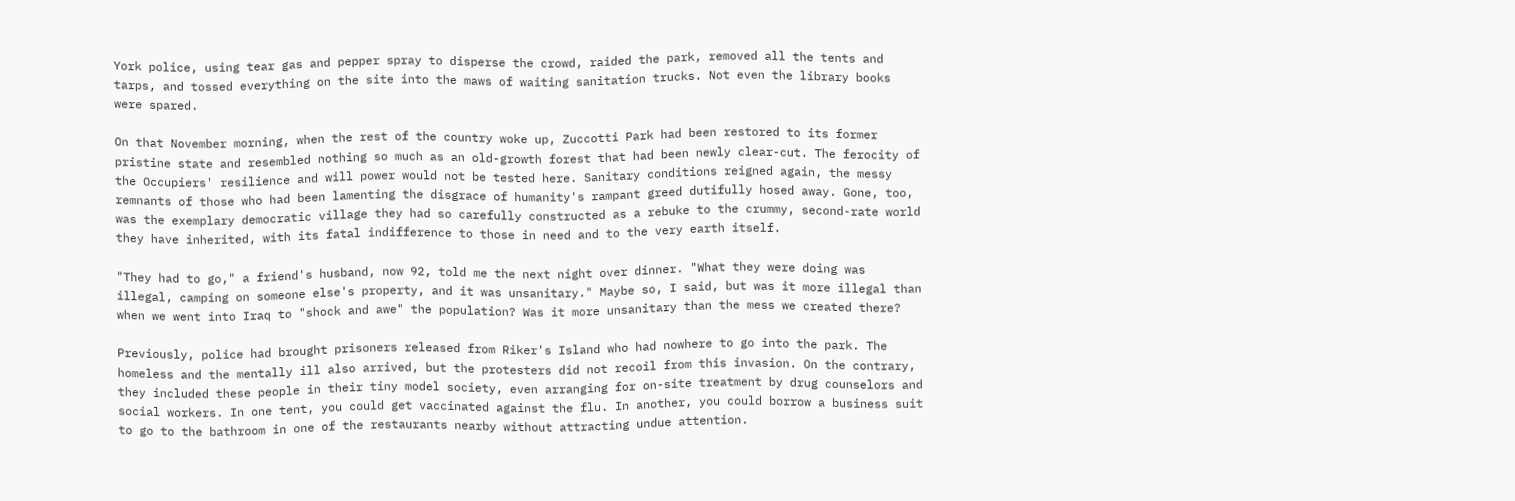York police, using tear gas and pepper spray to disperse the crowd, raided the park, removed all the tents and tarps, and tossed everything on the site into the maws of waiting sanitation trucks. Not even the library books were spared.

On that November morning, when the rest of the country woke up, Zuccotti Park had been restored to its former pristine state and resembled nothing so much as an old-growth forest that had been newly clear-cut. The ferocity of the Occupiers' resilience and will power would not be tested here. Sanitary conditions reigned again, the messy remnants of those who had been lamenting the disgrace of humanity's rampant greed dutifully hosed away. Gone, too, was the exemplary democratic village they had so carefully constructed as a rebuke to the crummy, second-rate world they have inherited, with its fatal indifference to those in need and to the very earth itself.

"They had to go," a friend's husband, now 92, told me the next night over dinner. "What they were doing was illegal, camping on someone else's property, and it was unsanitary." Maybe so, I said, but was it more illegal than when we went into Iraq to "shock and awe" the population? Was it more unsanitary than the mess we created there?

Previously, police had brought prisoners released from Riker's Island who had nowhere to go into the park. The homeless and the mentally ill also arrived, but the protesters did not recoil from this invasion. On the contrary, they included these people in their tiny model society, even arranging for on-site treatment by drug counselors and social workers. In one tent, you could get vaccinated against the flu. In another, you could borrow a business suit to go to the bathroom in one of the restaurants nearby without attracting undue attention.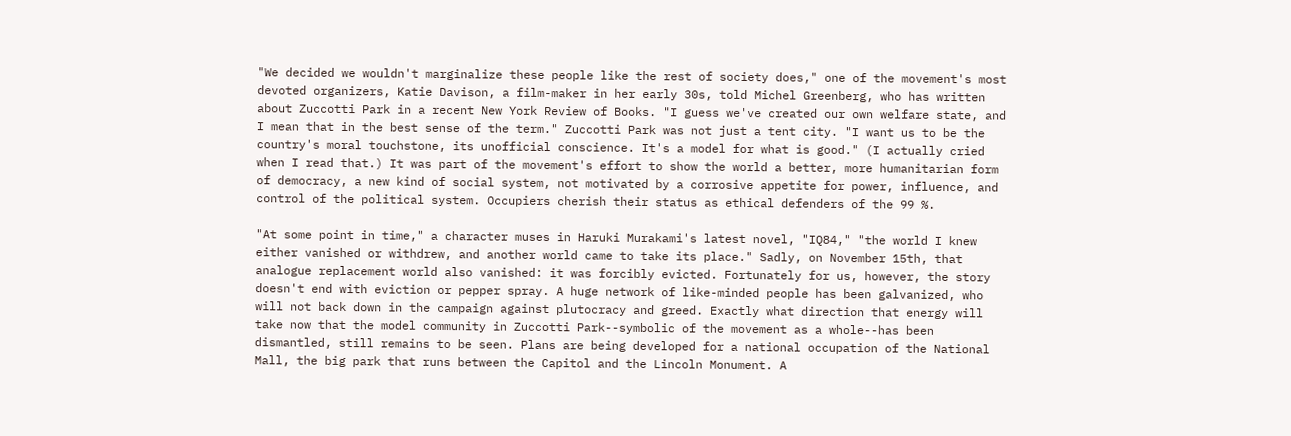"We decided we wouldn't marginalize these people like the rest of society does," one of the movement's most devoted organizers, Katie Davison, a film-maker in her early 30s, told Michel Greenberg, who has written about Zuccotti Park in a recent New York Review of Books. "I guess we've created our own welfare state, and I mean that in the best sense of the term." Zuccotti Park was not just a tent city. "I want us to be the country's moral touchstone, its unofficial conscience. It's a model for what is good." (I actually cried when I read that.) It was part of the movement's effort to show the world a better, more humanitarian form of democracy, a new kind of social system, not motivated by a corrosive appetite for power, influence, and control of the political system. Occupiers cherish their status as ethical defenders of the 99 %.

"At some point in time," a character muses in Haruki Murakami's latest novel, "IQ84," "the world I knew either vanished or withdrew, and another world came to take its place." Sadly, on November 15th, that analogue replacement world also vanished: it was forcibly evicted. Fortunately for us, however, the story doesn't end with eviction or pepper spray. A huge network of like-minded people has been galvanized, who will not back down in the campaign against plutocracy and greed. Exactly what direction that energy will take now that the model community in Zuccotti Park--symbolic of the movement as a whole--has been dismantled, still remains to be seen. Plans are being developed for a national occupation of the National Mall, the big park that runs between the Capitol and the Lincoln Monument. A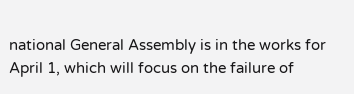national General Assembly is in the works for April 1, which will focus on the failure of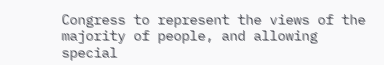Congress to represent the views of the majority of people, and allowing special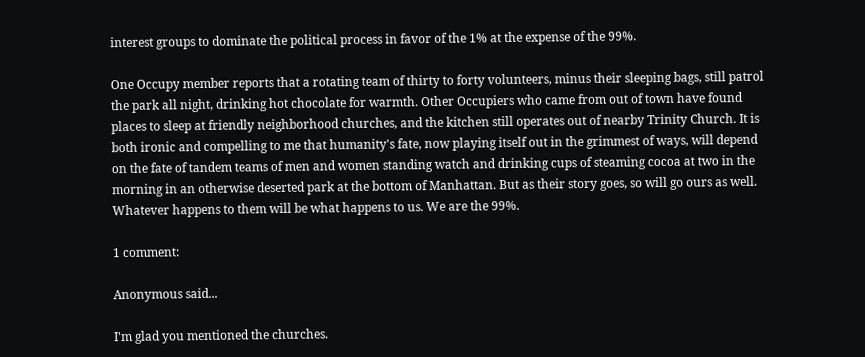interest groups to dominate the political process in favor of the 1% at the expense of the 99%.

One Occupy member reports that a rotating team of thirty to forty volunteers, minus their sleeping bags, still patrol the park all night, drinking hot chocolate for warmth. Other Occupiers who came from out of town have found places to sleep at friendly neighborhood churches, and the kitchen still operates out of nearby Trinity Church. It is both ironic and compelling to me that humanity's fate, now playing itself out in the grimmest of ways, will depend on the fate of tandem teams of men and women standing watch and drinking cups of steaming cocoa at two in the morning in an otherwise deserted park at the bottom of Manhattan. But as their story goes, so will go ours as well. Whatever happens to them will be what happens to us. We are the 99%.

1 comment:

Anonymous said...

I'm glad you mentioned the churches.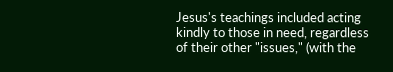Jesus's teachings included acting kindly to those in need, regardless of their other "issues," (with the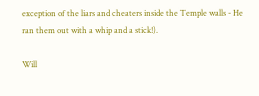exception of the liars and cheaters inside the Temple walls - He ran them out with a whip and a stick!).

Will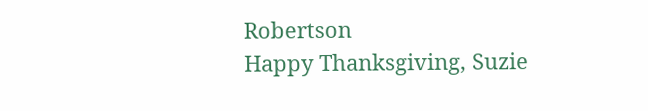Robertson
Happy Thanksgiving, Suzie